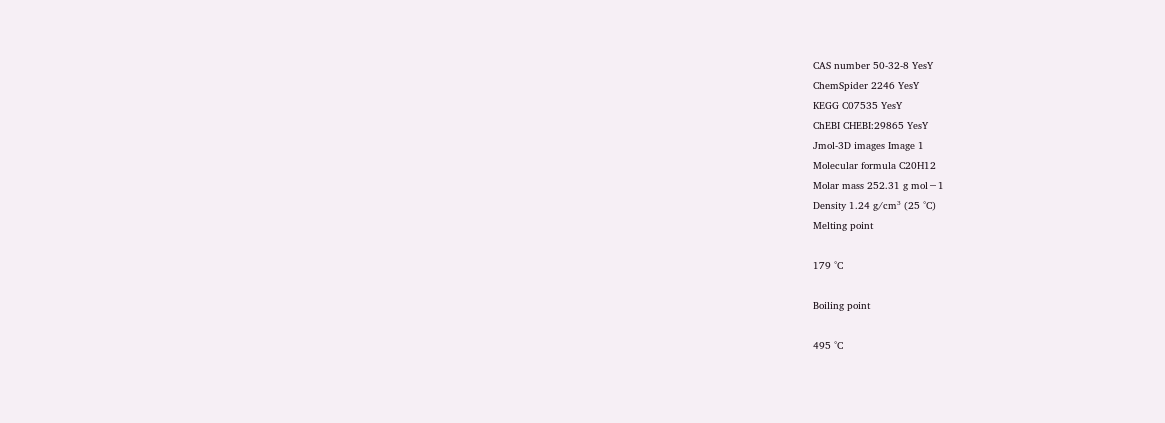CAS number 50-32-8 YesY
ChemSpider 2246 YesY
KEGG C07535 YesY
ChEBI CHEBI:29865 YesY
Jmol-3D images Image 1
Molecular formula C20H12
Molar mass 252.31 g mol−1
Density 1.24 g/cm³ (25 °C)
Melting point

179 °C

Boiling point

495 °C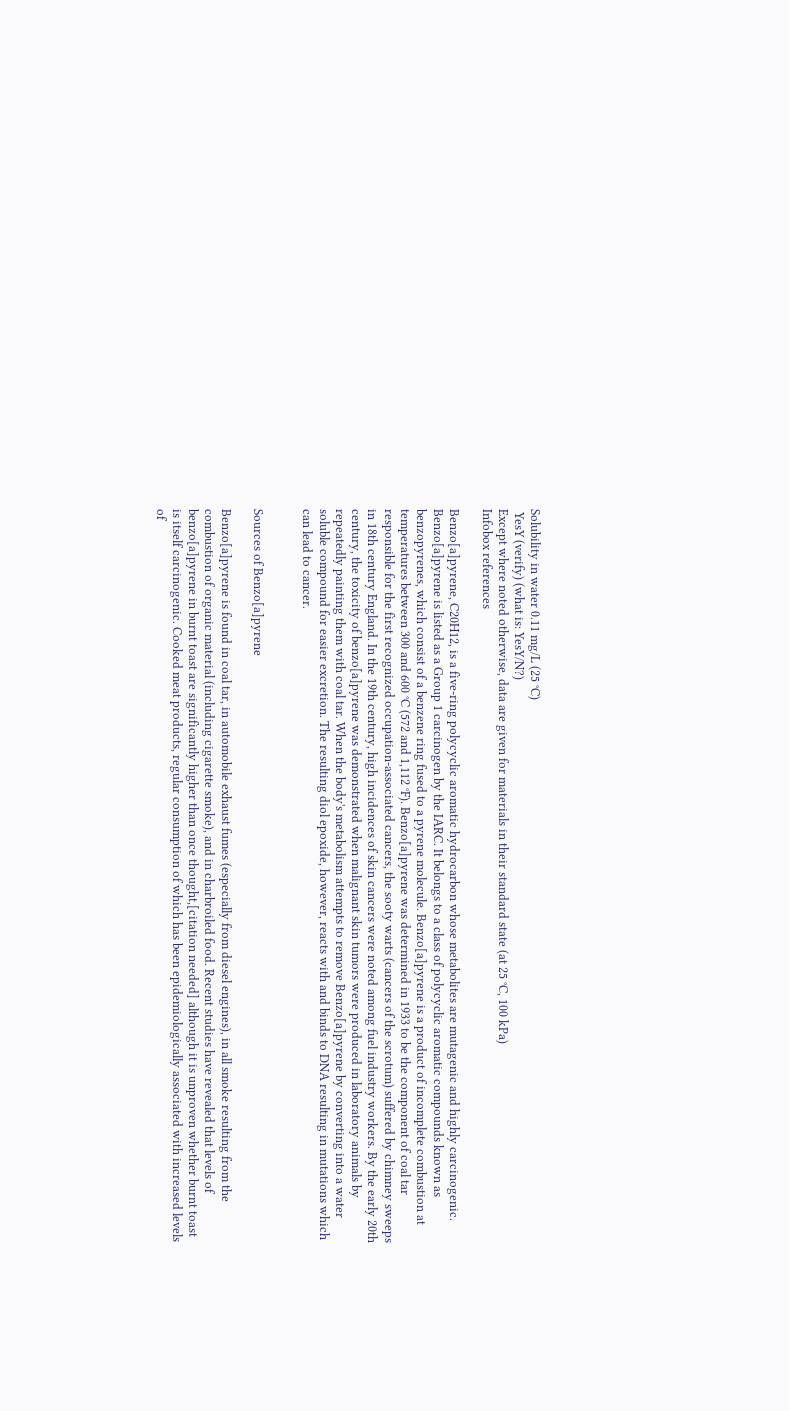Solubility in water 0.11 mg/L (25 °C)
 YesY (verify) (what is: YesY/N?)
Except where noted otherwise, data are given for materials in their standard state (at 25 °C, 100 kPa)
Infobox references

Benzo[a]pyrene, C20H12, is a five-ring polycyclic aromatic hydrocarbon whose metabolites are mutagenic and highly carcinogenic. Benzo[a]pyrene is listed as a Group 1 carcinogen by the IARC. It belongs to a class of polycyclic aromatic compounds known as benzopyrenes, which consist of a benzene ring fused to a pyrene molecule. Benzo[a]pyrene is a product of incomplete combustion at temperatures between 300 and 600 °C (572 and 1,112 °F). Benzo[a]pyrene was determined in 1933 to be the component of coal tar responsible for the first recognized occupation-associated cancers, the sooty warts (cancers of the scrotum) suffered by chimney sweeps in 18th century England. In the 19th century, high incidences of skin cancers were noted among fuel industry workers. By the early 20th century, the toxicity of benzo[a]pyrene was demonstrated when malignant skin tumors were produced in laboratory animals by repeatedly painting them with coal tar. When the body's metabolism attempts to remove Benzo[a]pyrene by converting into a water soluble compound for easier excretion. The resulting diol epoxide, however, reacts with and binds to DNA resulting in mutations which can lead to cancer.


Sources of Benzo[a]pyrene

Benzo[a]pyrene is found in coal tar, in automobile exhaust fumes (especially from diesel engines), in all smoke resulting from the combustion of organic material (including cigarette smoke), and in charbroiled food. Recent studies have revealed that levels of benzo[a]pyrene in burnt toast are significantly higher than once thought,[citation needed] although it is unproven whether burnt toast is itself carcinogenic. Cooked meat products, regular consumption of which has been epidemiologically associated with increased levels of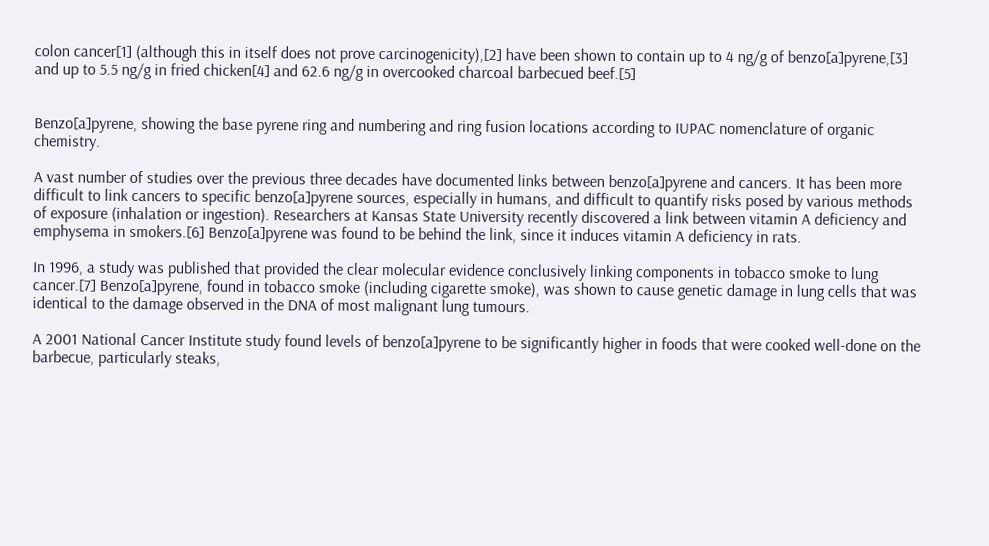colon cancer[1] (although this in itself does not prove carcinogenicity),[2] have been shown to contain up to 4 ng/g of benzo[a]pyrene,[3] and up to 5.5 ng/g in fried chicken[4] and 62.6 ng/g in overcooked charcoal barbecued beef.[5]


Benzo[a]pyrene, showing the base pyrene ring and numbering and ring fusion locations according to IUPAC nomenclature of organic chemistry.

A vast number of studies over the previous three decades have documented links between benzo[a]pyrene and cancers. It has been more difficult to link cancers to specific benzo[a]pyrene sources, especially in humans, and difficult to quantify risks posed by various methods of exposure (inhalation or ingestion). Researchers at Kansas State University recently discovered a link between vitamin A deficiency and emphysema in smokers.[6] Benzo[a]pyrene was found to be behind the link, since it induces vitamin A deficiency in rats.

In 1996, a study was published that provided the clear molecular evidence conclusively linking components in tobacco smoke to lung cancer.[7] Benzo[a]pyrene, found in tobacco smoke (including cigarette smoke), was shown to cause genetic damage in lung cells that was identical to the damage observed in the DNA of most malignant lung tumours.

A 2001 National Cancer Institute study found levels of benzo[a]pyrene to be significantly higher in foods that were cooked well-done on the barbecue, particularly steaks,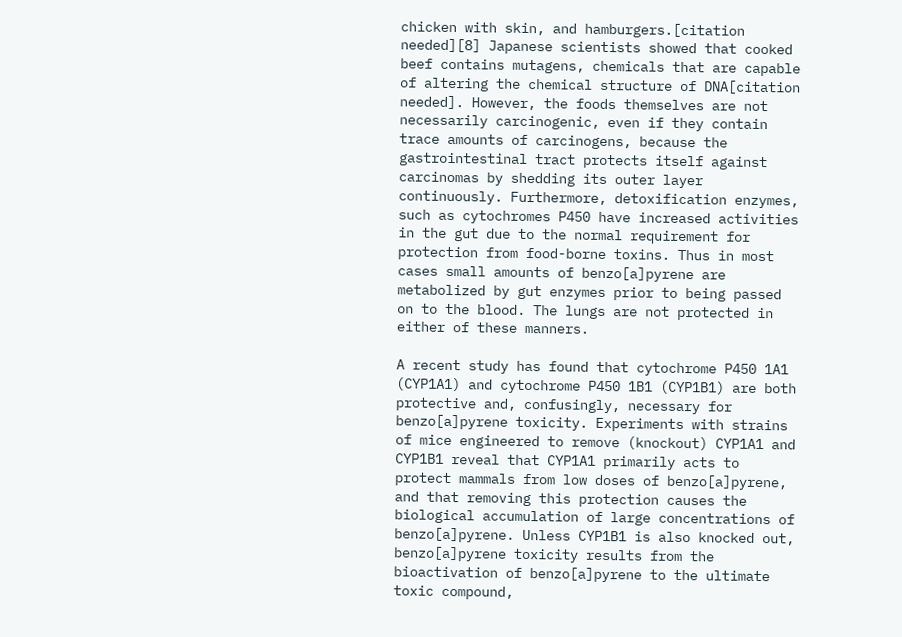chicken with skin, and hamburgers.[citation needed][8] Japanese scientists showed that cooked beef contains mutagens, chemicals that are capable of altering the chemical structure of DNA[citation needed]. However, the foods themselves are not necessarily carcinogenic, even if they contain trace amounts of carcinogens, because the gastrointestinal tract protects itself against carcinomas by shedding its outer layer continuously. Furthermore, detoxification enzymes, such as cytochromes P450 have increased activities in the gut due to the normal requirement for protection from food-borne toxins. Thus in most cases small amounts of benzo[a]pyrene are metabolized by gut enzymes prior to being passed on to the blood. The lungs are not protected in either of these manners.

A recent study has found that cytochrome P450 1A1 (CYP1A1) and cytochrome P450 1B1 (CYP1B1) are both protective and, confusingly, necessary for benzo[a]pyrene toxicity. Experiments with strains of mice engineered to remove (knockout) CYP1A1 and CYP1B1 reveal that CYP1A1 primarily acts to protect mammals from low doses of benzo[a]pyrene, and that removing this protection causes the biological accumulation of large concentrations of benzo[a]pyrene. Unless CYP1B1 is also knocked out, benzo[a]pyrene toxicity results from the bioactivation of benzo[a]pyrene to the ultimate toxic compound,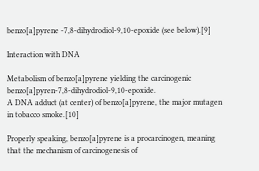benzo[a]pyrene -7,8-dihydrodiol-9,10-epoxide (see below).[9]

Interaction with DNA

Metabolism of benzo[a]pyrene yielding the carcinogenic benzo[a]pyren-7,8-dihydrodiol-9,10-epoxide.
A DNA adduct (at center) of benzo[a]pyrene, the major mutagen in tobacco smoke.[10]

Properly speaking, benzo[a]pyrene is a procarcinogen, meaning that the mechanism of carcinogenesis of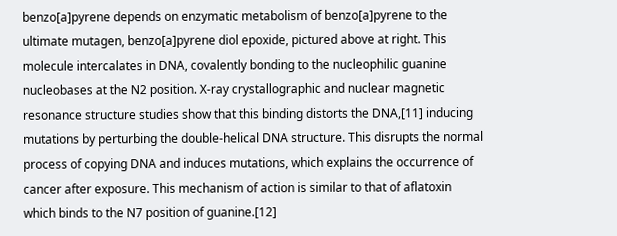benzo[a]pyrene depends on enzymatic metabolism of benzo[a]pyrene to the ultimate mutagen, benzo[a]pyrene diol epoxide, pictured above at right. This molecule intercalates in DNA, covalently bonding to the nucleophilic guanine nucleobases at the N2 position. X-ray crystallographic and nuclear magnetic resonance structure studies show that this binding distorts the DNA,[11] inducing mutations by perturbing the double-helical DNA structure. This disrupts the normal process of copying DNA and induces mutations, which explains the occurrence of cancer after exposure. This mechanism of action is similar to that of aflatoxin which binds to the N7 position of guanine.[12]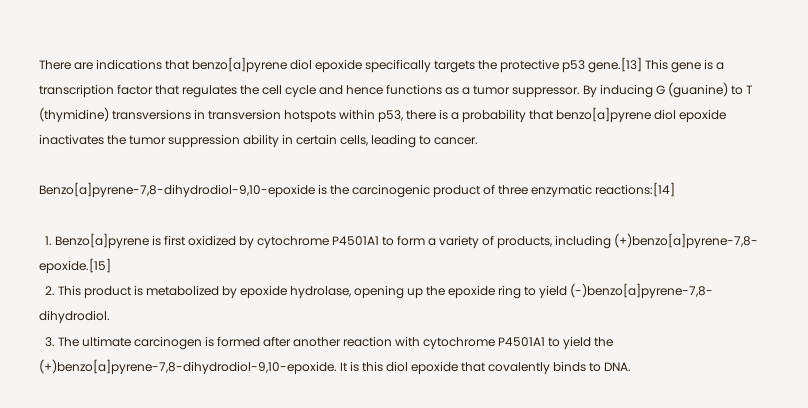There are indications that benzo[a]pyrene diol epoxide specifically targets the protective p53 gene.[13] This gene is a transcription factor that regulates the cell cycle and hence functions as a tumor suppressor. By inducing G (guanine) to T (thymidine) transversions in transversion hotspots within p53, there is a probability that benzo[a]pyrene diol epoxide inactivates the tumor suppression ability in certain cells, leading to cancer.

Benzo[a]pyrene-7,8-dihydrodiol-9,10-epoxide is the carcinogenic product of three enzymatic reactions:[14]

  1. Benzo[a]pyrene is first oxidized by cytochrome P4501A1 to form a variety of products, including (+)benzo[a]pyrene-7,8-epoxide.[15]
  2. This product is metabolized by epoxide hydrolase, opening up the epoxide ring to yield (-)benzo[a]pyrene-7,8-dihydrodiol.
  3. The ultimate carcinogen is formed after another reaction with cytochrome P4501A1 to yield the (+)benzo[a]pyrene-7,8-dihydrodiol-9,10-epoxide. It is this diol epoxide that covalently binds to DNA.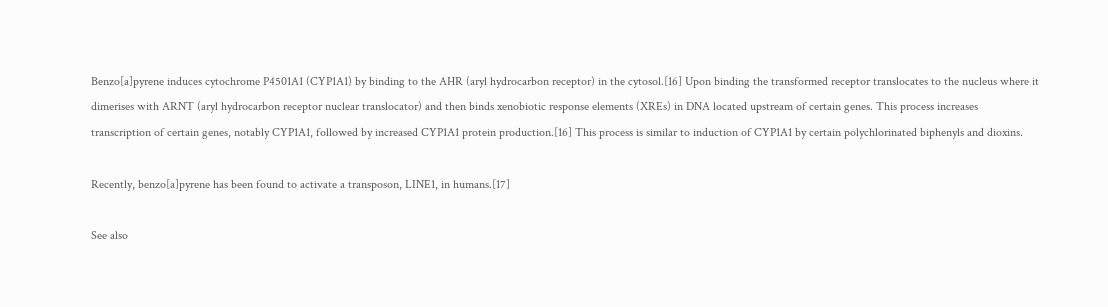Benzo[a]pyrene induces cytochrome P4501A1 (CYP1A1) by binding to the AHR (aryl hydrocarbon receptor) in the cytosol.[16] Upon binding the transformed receptor translocates to the nucleus where it dimerises with ARNT (aryl hydrocarbon receptor nuclear translocator) and then binds xenobiotic response elements (XREs) in DNA located upstream of certain genes. This process increases transcription of certain genes, notably CYP1A1, followed by increased CYP1A1 protein production.[16] This process is similar to induction of CYP1A1 by certain polychlorinated biphenyls and dioxins.

Recently, benzo[a]pyrene has been found to activate a transposon, LINE1, in humans.[17]

See also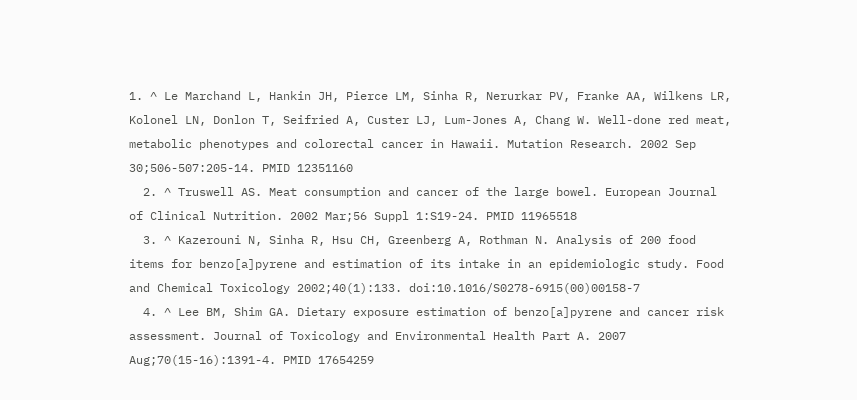1. ^ Le Marchand L, Hankin JH, Pierce LM, Sinha R, Nerurkar PV, Franke AA, Wilkens LR, Kolonel LN, Donlon T, Seifried A, Custer LJ, Lum-Jones A, Chang W. Well-done red meat, metabolic phenotypes and colorectal cancer in Hawaii. Mutation Research. 2002 Sep 30;506-507:205-14. PMID 12351160
  2. ^ Truswell AS. Meat consumption and cancer of the large bowel. European Journal of Clinical Nutrition. 2002 Mar;56 Suppl 1:S19-24. PMID 11965518
  3. ^ Kazerouni N, Sinha R, Hsu CH, Greenberg A, Rothman N. Analysis of 200 food items for benzo[a]pyrene and estimation of its intake in an epidemiologic study. Food and Chemical Toxicology 2002;40(1):133. doi:10.1016/S0278-6915(00)00158-7
  4. ^ Lee BM, Shim GA. Dietary exposure estimation of benzo[a]pyrene and cancer risk assessment. Journal of Toxicology and Environmental Health Part A. 2007 Aug;70(15-16):1391-4. PMID 17654259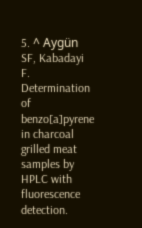5. ^ Aygün SF, Kabadayi F. Determination of benzo[a]pyrene in charcoal grilled meat samples by HPLC with fluorescence detection.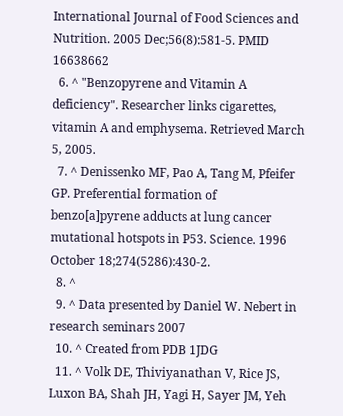International Journal of Food Sciences and Nutrition. 2005 Dec;56(8):581-5. PMID 16638662
  6. ^ "Benzopyrene and Vitamin A deficiency". Researcher links cigarettes, vitamin A and emphysema. Retrieved March 5, 2005.
  7. ^ Denissenko MF, Pao A, Tang M, Pfeifer GP. Preferential formation of benzo[a]pyrene adducts at lung cancer mutational hotspots in P53. Science. 1996 October 18;274(5286):430-2.
  8. ^
  9. ^ Data presented by Daniel W. Nebert in research seminars 2007
  10. ^ Created from PDB 1JDG
  11. ^ Volk DE, Thiviyanathan V, Rice JS, Luxon BA, Shah JH, Yagi H, Sayer JM, Yeh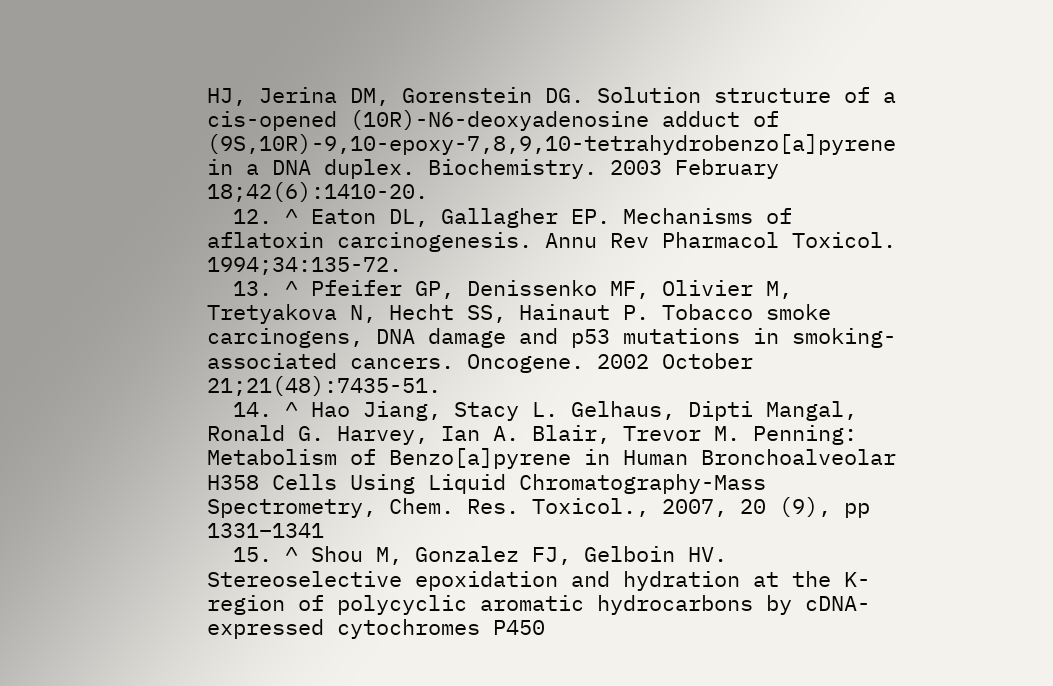HJ, Jerina DM, Gorenstein DG. Solution structure of a cis-opened (10R)-N6-deoxyadenosine adduct of (9S,10R)-9,10-epoxy-7,8,9,10-tetrahydrobenzo[a]pyrene in a DNA duplex. Biochemistry. 2003 February 18;42(6):1410-20.
  12. ^ Eaton DL, Gallagher EP. Mechanisms of aflatoxin carcinogenesis. Annu Rev Pharmacol Toxicol. 1994;34:135-72.
  13. ^ Pfeifer GP, Denissenko MF, Olivier M, Tretyakova N, Hecht SS, Hainaut P. Tobacco smoke carcinogens, DNA damage and p53 mutations in smoking-associated cancers. Oncogene. 2002 October 21;21(48):7435-51.
  14. ^ Hao Jiang, Stacy L. Gelhaus, Dipti Mangal, Ronald G. Harvey, Ian A. Blair, Trevor M. Penning: Metabolism of Benzo[a]pyrene in Human Bronchoalveolar H358 Cells Using Liquid Chromatography-Mass Spectrometry, Chem. Res. Toxicol., 2007, 20 (9), pp 1331–1341
  15. ^ Shou M, Gonzalez FJ, Gelboin HV. Stereoselective epoxidation and hydration at the K-region of polycyclic aromatic hydrocarbons by cDNA-expressed cytochromes P450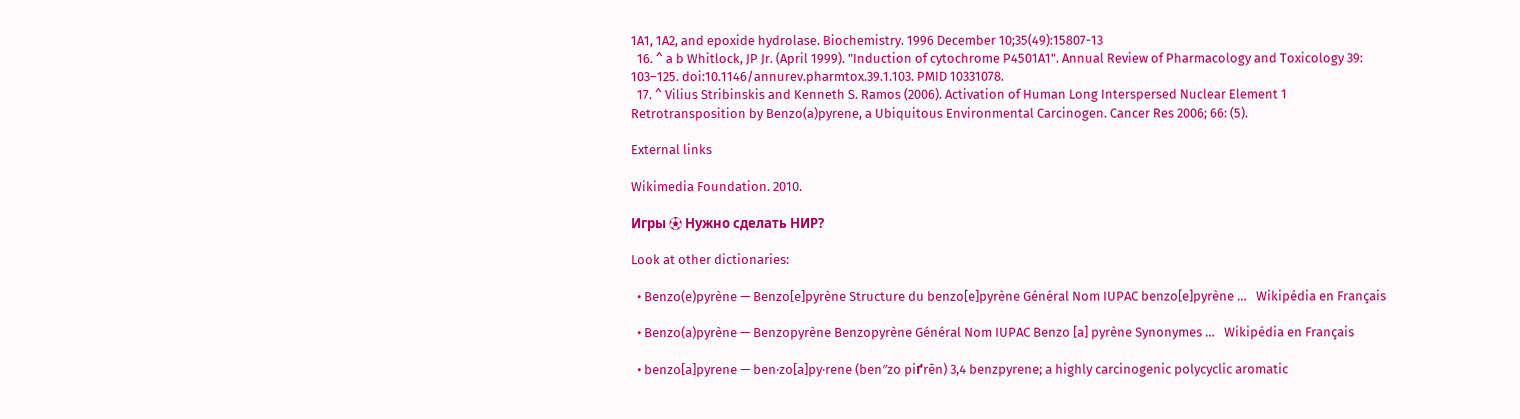1A1, 1A2, and epoxide hydrolase. Biochemistry. 1996 December 10;35(49):15807-13
  16. ^ a b Whitlock, JP Jr. (April 1999). "Induction of cytochrome P4501A1". Annual Review of Pharmacology and Toxicology 39: 103–125. doi:10.1146/annurev.pharmtox.39.1.103. PMID 10331078.
  17. ^ Vilius Stribinskis and Kenneth S. Ramos (2006). Activation of Human Long Interspersed Nuclear Element 1 Retrotransposition by Benzo(a)pyrene, a Ubiquitous Environmental Carcinogen. Cancer Res 2006; 66: (5).

External links

Wikimedia Foundation. 2010.

Игры ⚽ Нужно сделать НИР?

Look at other dictionaries:

  • Benzo(e)pyrène — Benzo[e]pyrène Structure du benzo[e]pyrène Général Nom IUPAC benzo[e]pyrène …   Wikipédia en Français

  • Benzo(a)pyrène — Benzopyrène Benzopyrène Général Nom IUPAC Benzo [a] pyrène Synonymes …   Wikipédia en Français

  • benzo[a]pyrene — ben·zo[a]py·rene (ben″zo piґrēn) 3,4 benzpyrene; a highly carcinogenic polycyclic aromatic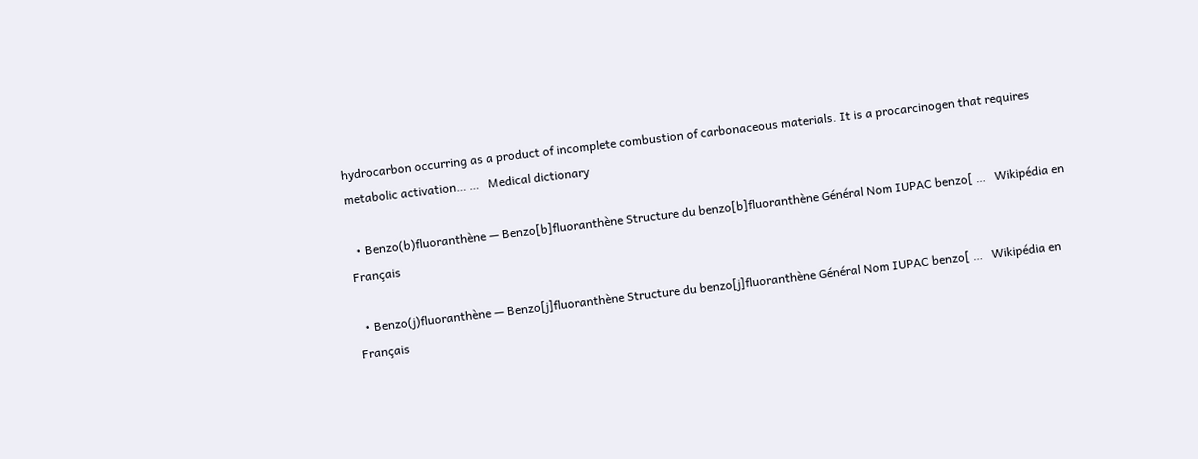hydrocarbon occurring as a product of incomplete combustion of carbonaceous materials. It is a procarcinogen that requires metabolic activation… …   Medical dictionary

  • Benzo(b)fluoranthène — Benzo[b]fluoranthène Structure du benzo[b]fluoranthène Général Nom IUPAC benzo[ …   Wikipédia en Français

  • Benzo(j)fluoranthène — Benzo[j]fluoranthène Structure du benzo[j]fluoranthène Général Nom IUPAC benzo[ …   Wikipédia en Français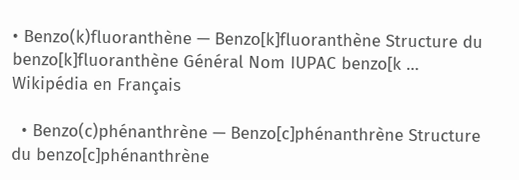• Benzo(k)fluoranthène — Benzo[k]fluoranthène Structure du benzo[k]fluoranthène Général Nom IUPAC benzo[k …   Wikipédia en Français

  • Benzo(c)phénanthrène — Benzo[c]phénanthrène Structure du benzo[c]phénanthrène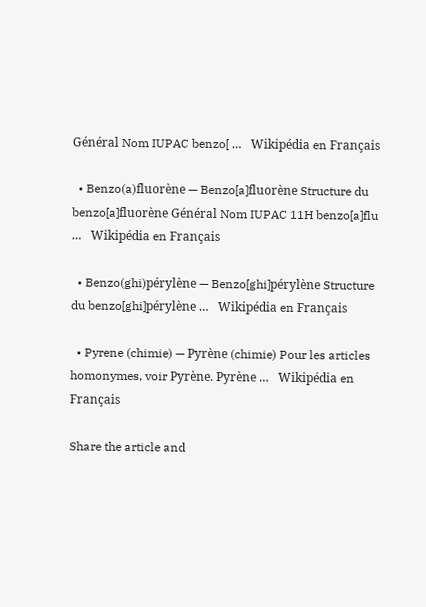Général Nom IUPAC benzo[ …   Wikipédia en Français

  • Benzo(a)fluorène — Benzo[a]fluorène Structure du benzo[a]fluorène Général Nom IUPAC 11H benzo[a]flu …   Wikipédia en Français

  • Benzo(ghi)pérylène — Benzo[ghi]pérylène Structure du benzo[ghi]pérylène …   Wikipédia en Français

  • Pyrene (chimie) — Pyrène (chimie) Pour les articles homonymes, voir Pyrène. Pyrène …   Wikipédia en Français

Share the article and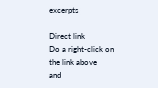excerpts

Direct link
Do a right-click on the link above
and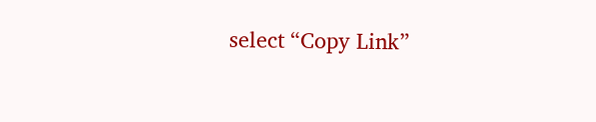select “Copy Link”